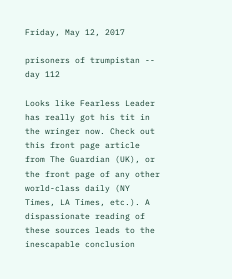Friday, May 12, 2017

prisoners of trumpistan -- day 112

Looks like Fearless Leader has really got his tit in the wringer now. Check out this front page article from The Guardian (UK), or the front page of any other world-class daily (NY Times, LA Times, etc.). A dispassionate reading of these sources leads to the inescapable conclusion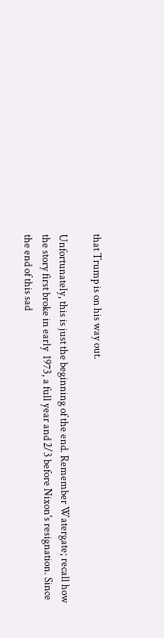that Trump is on his way out.

Unfortunately, this is just the beginning of the end. Remember Watergate; recall how the story first broke in early  1973, a full year and 2/3 before Nixon's resignation. Since the end of this sad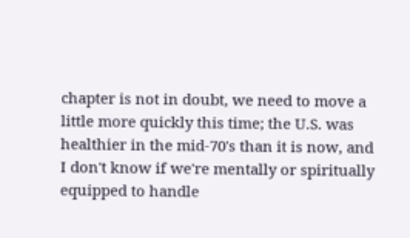chapter is not in doubt, we need to move a little more quickly this time; the U.S. was healthier in the mid-70's than it is now, and I don't know if we're mentally or spiritually equipped to handle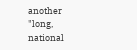another "long, national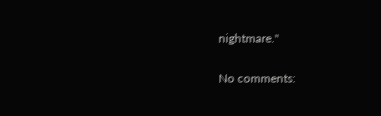nightmare."

No comments: